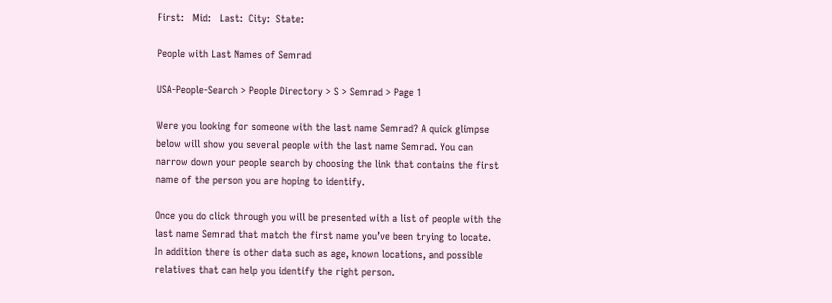First:   Mid:   Last:  City:  State:

People with Last Names of Semrad

USA-People-Search > People Directory > S > Semrad > Page 1

Were you looking for someone with the last name Semrad? A quick glimpse below will show you several people with the last name Semrad. You can narrow down your people search by choosing the link that contains the first name of the person you are hoping to identify.

Once you do click through you will be presented with a list of people with the last name Semrad that match the first name you’ve been trying to locate. In addition there is other data such as age, known locations, and possible relatives that can help you identify the right person.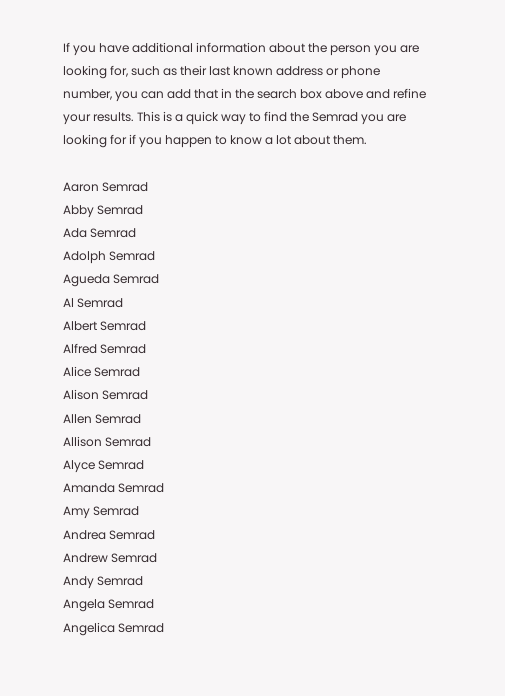If you have additional information about the person you are looking for, such as their last known address or phone number, you can add that in the search box above and refine your results. This is a quick way to find the Semrad you are looking for if you happen to know a lot about them.

Aaron Semrad
Abby Semrad
Ada Semrad
Adolph Semrad
Agueda Semrad
Al Semrad
Albert Semrad
Alfred Semrad
Alice Semrad
Alison Semrad
Allen Semrad
Allison Semrad
Alyce Semrad
Amanda Semrad
Amy Semrad
Andrea Semrad
Andrew Semrad
Andy Semrad
Angela Semrad
Angelica Semrad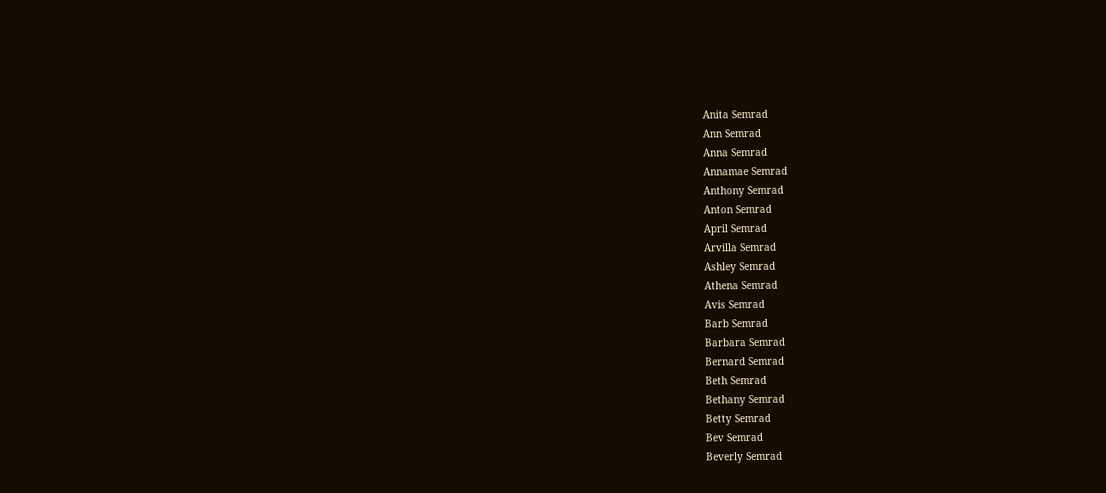Anita Semrad
Ann Semrad
Anna Semrad
Annamae Semrad
Anthony Semrad
Anton Semrad
April Semrad
Arvilla Semrad
Ashley Semrad
Athena Semrad
Avis Semrad
Barb Semrad
Barbara Semrad
Bernard Semrad
Beth Semrad
Bethany Semrad
Betty Semrad
Bev Semrad
Beverly Semrad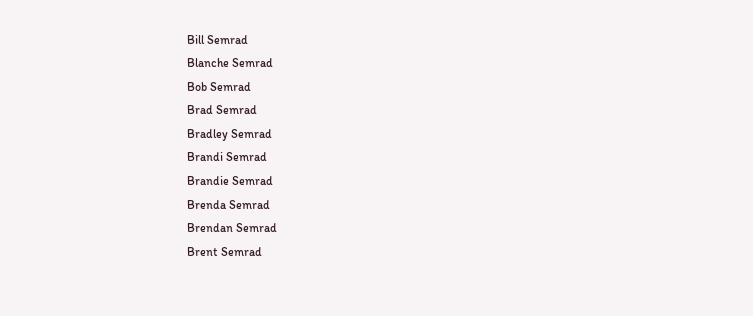Bill Semrad
Blanche Semrad
Bob Semrad
Brad Semrad
Bradley Semrad
Brandi Semrad
Brandie Semrad
Brenda Semrad
Brendan Semrad
Brent Semrad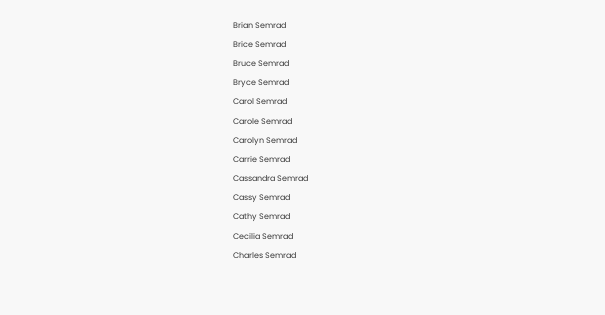Brian Semrad
Brice Semrad
Bruce Semrad
Bryce Semrad
Carol Semrad
Carole Semrad
Carolyn Semrad
Carrie Semrad
Cassandra Semrad
Cassy Semrad
Cathy Semrad
Cecilia Semrad
Charles Semrad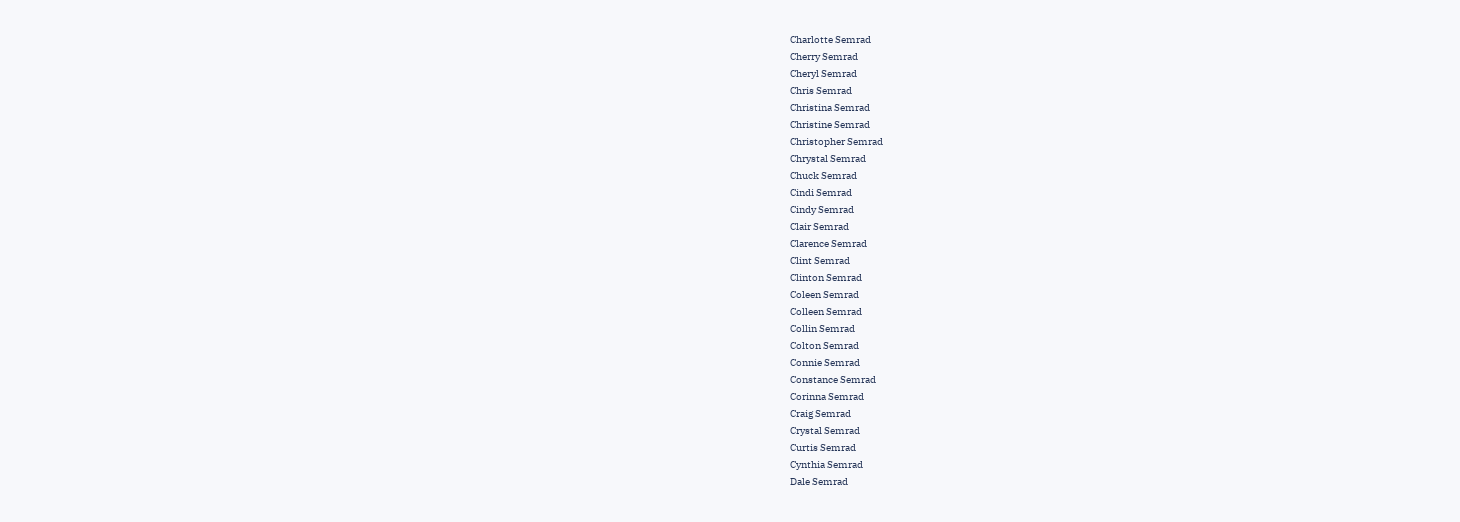Charlotte Semrad
Cherry Semrad
Cheryl Semrad
Chris Semrad
Christina Semrad
Christine Semrad
Christopher Semrad
Chrystal Semrad
Chuck Semrad
Cindi Semrad
Cindy Semrad
Clair Semrad
Clarence Semrad
Clint Semrad
Clinton Semrad
Coleen Semrad
Colleen Semrad
Collin Semrad
Colton Semrad
Connie Semrad
Constance Semrad
Corinna Semrad
Craig Semrad
Crystal Semrad
Curtis Semrad
Cynthia Semrad
Dale Semrad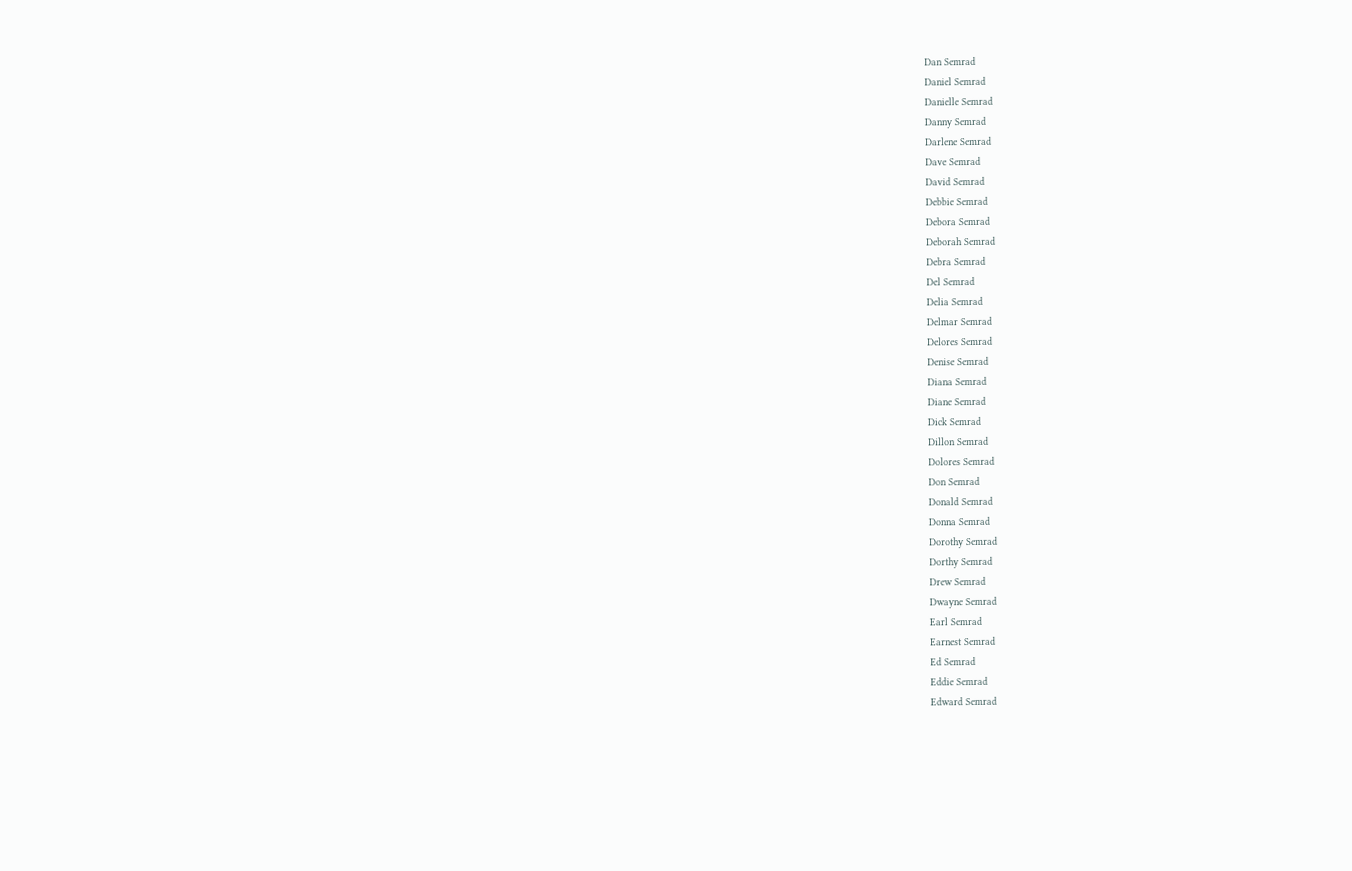Dan Semrad
Daniel Semrad
Danielle Semrad
Danny Semrad
Darlene Semrad
Dave Semrad
David Semrad
Debbie Semrad
Debora Semrad
Deborah Semrad
Debra Semrad
Del Semrad
Delia Semrad
Delmar Semrad
Delores Semrad
Denise Semrad
Diana Semrad
Diane Semrad
Dick Semrad
Dillon Semrad
Dolores Semrad
Don Semrad
Donald Semrad
Donna Semrad
Dorothy Semrad
Dorthy Semrad
Drew Semrad
Dwayne Semrad
Earl Semrad
Earnest Semrad
Ed Semrad
Eddie Semrad
Edward Semrad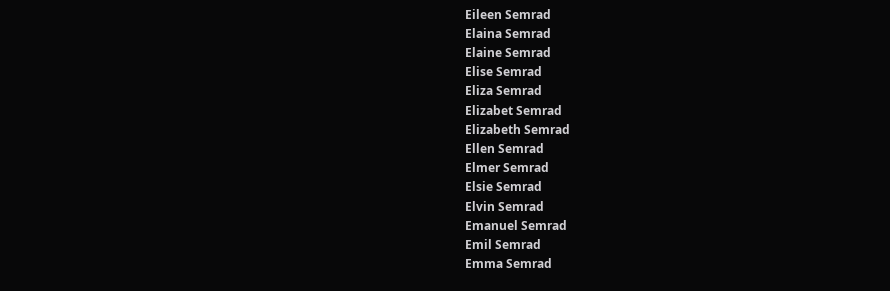Eileen Semrad
Elaina Semrad
Elaine Semrad
Elise Semrad
Eliza Semrad
Elizabet Semrad
Elizabeth Semrad
Ellen Semrad
Elmer Semrad
Elsie Semrad
Elvin Semrad
Emanuel Semrad
Emil Semrad
Emma Semrad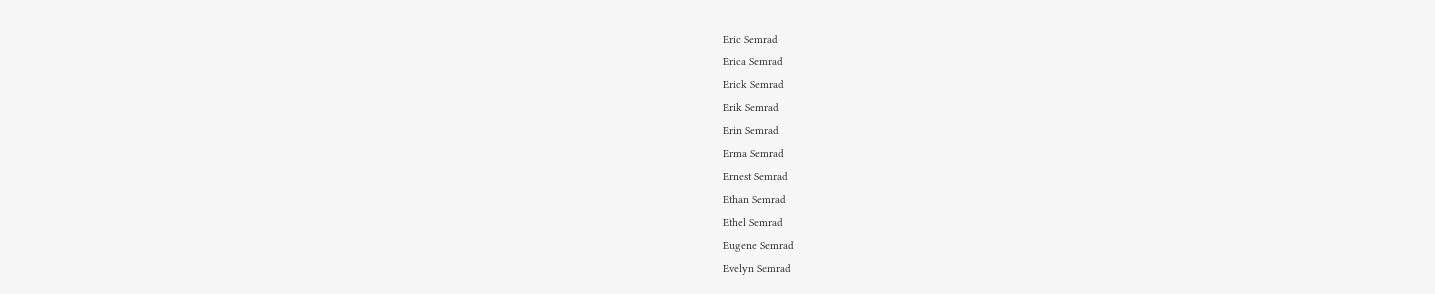Eric Semrad
Erica Semrad
Erick Semrad
Erik Semrad
Erin Semrad
Erma Semrad
Ernest Semrad
Ethan Semrad
Ethel Semrad
Eugene Semrad
Evelyn Semrad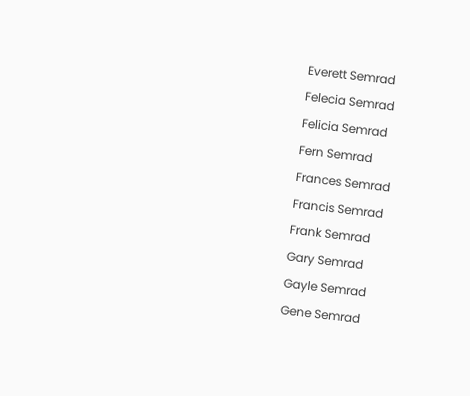Everett Semrad
Felecia Semrad
Felicia Semrad
Fern Semrad
Frances Semrad
Francis Semrad
Frank Semrad
Gary Semrad
Gayle Semrad
Gene Semrad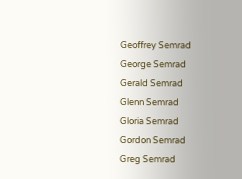Geoffrey Semrad
George Semrad
Gerald Semrad
Glenn Semrad
Gloria Semrad
Gordon Semrad
Greg Semrad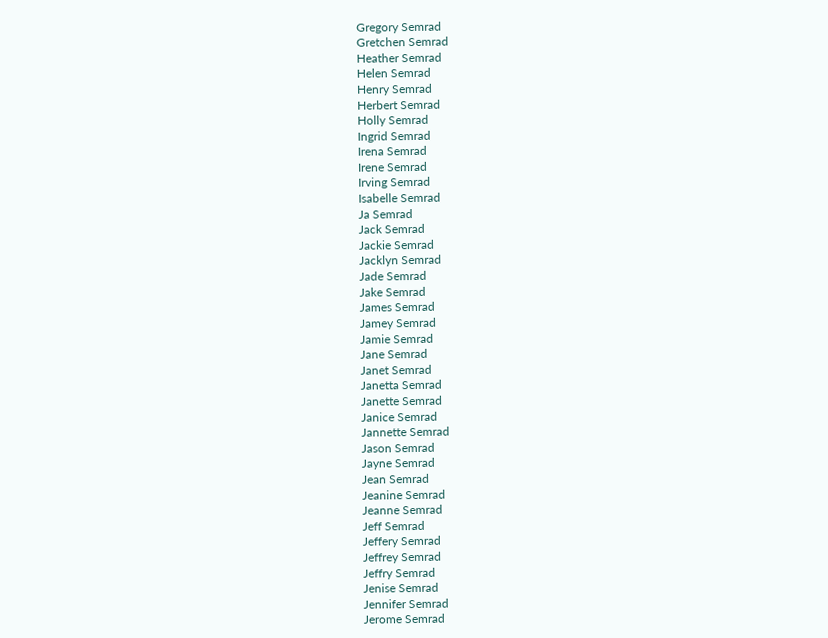Gregory Semrad
Gretchen Semrad
Heather Semrad
Helen Semrad
Henry Semrad
Herbert Semrad
Holly Semrad
Ingrid Semrad
Irena Semrad
Irene Semrad
Irving Semrad
Isabelle Semrad
Ja Semrad
Jack Semrad
Jackie Semrad
Jacklyn Semrad
Jade Semrad
Jake Semrad
James Semrad
Jamey Semrad
Jamie Semrad
Jane Semrad
Janet Semrad
Janetta Semrad
Janette Semrad
Janice Semrad
Jannette Semrad
Jason Semrad
Jayne Semrad
Jean Semrad
Jeanine Semrad
Jeanne Semrad
Jeff Semrad
Jeffery Semrad
Jeffrey Semrad
Jeffry Semrad
Jenise Semrad
Jennifer Semrad
Jerome Semrad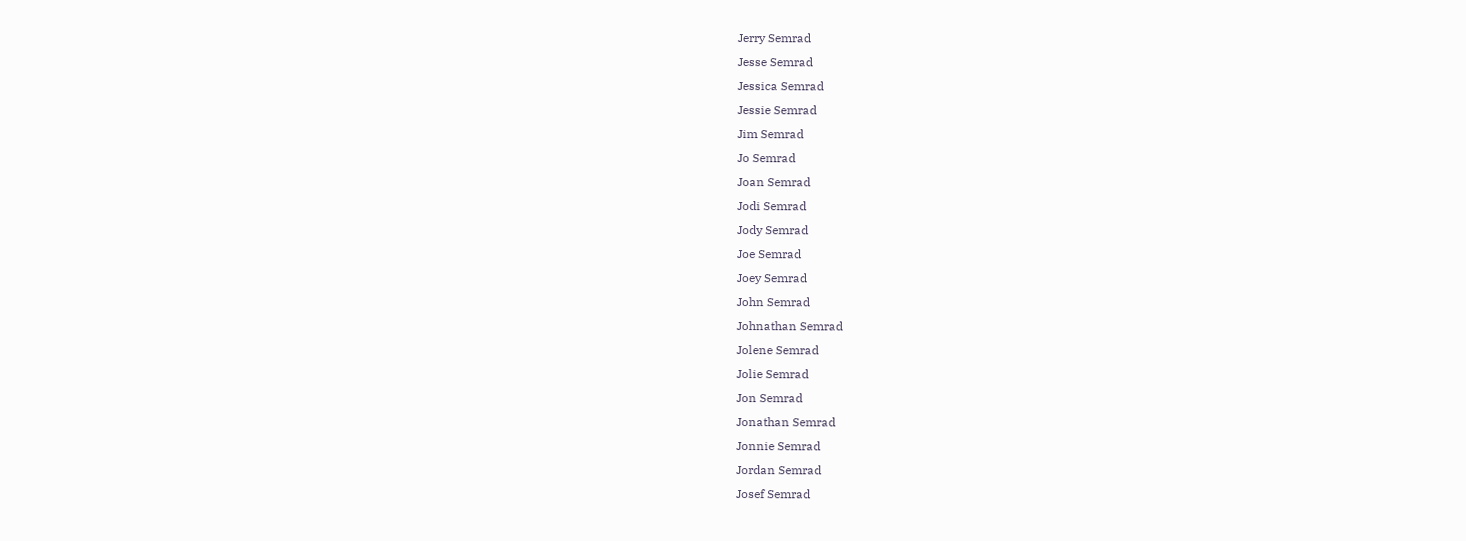Jerry Semrad
Jesse Semrad
Jessica Semrad
Jessie Semrad
Jim Semrad
Jo Semrad
Joan Semrad
Jodi Semrad
Jody Semrad
Joe Semrad
Joey Semrad
John Semrad
Johnathan Semrad
Jolene Semrad
Jolie Semrad
Jon Semrad
Jonathan Semrad
Jonnie Semrad
Jordan Semrad
Josef Semrad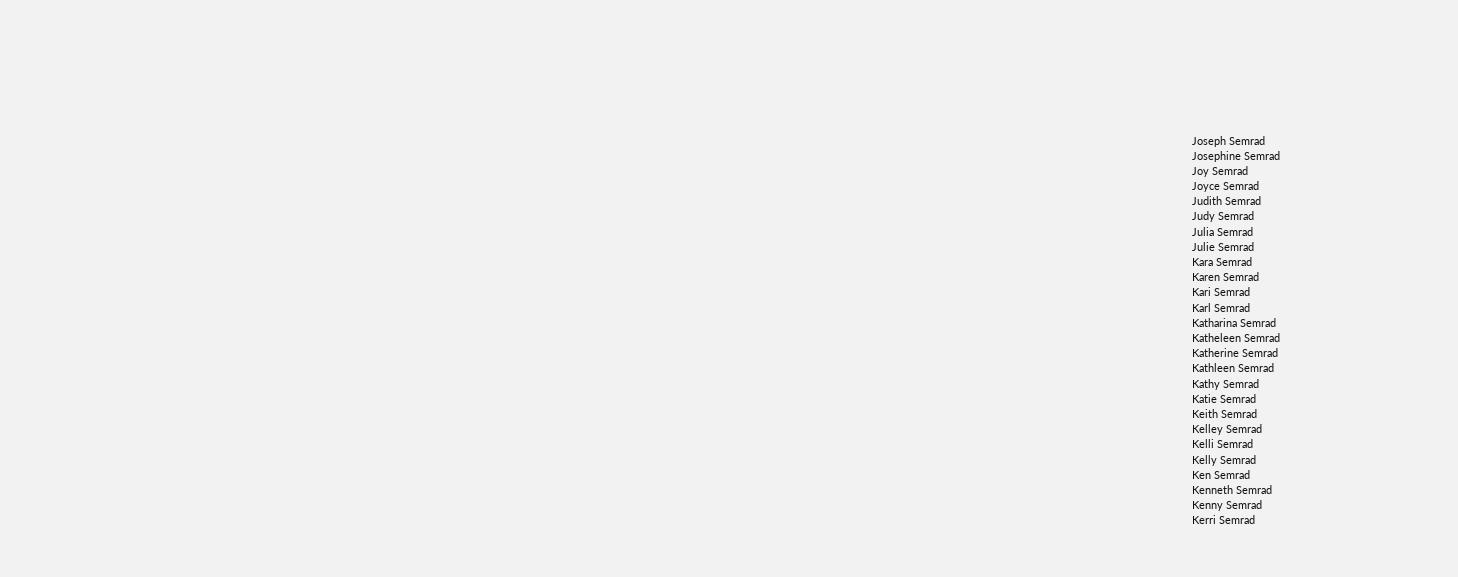Joseph Semrad
Josephine Semrad
Joy Semrad
Joyce Semrad
Judith Semrad
Judy Semrad
Julia Semrad
Julie Semrad
Kara Semrad
Karen Semrad
Kari Semrad
Karl Semrad
Katharina Semrad
Katheleen Semrad
Katherine Semrad
Kathleen Semrad
Kathy Semrad
Katie Semrad
Keith Semrad
Kelley Semrad
Kelli Semrad
Kelly Semrad
Ken Semrad
Kenneth Semrad
Kenny Semrad
Kerri Semrad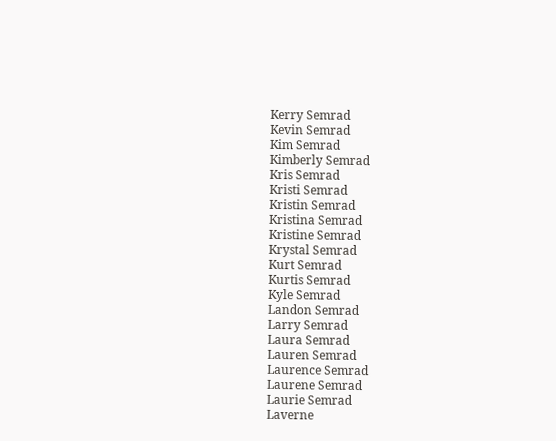Kerry Semrad
Kevin Semrad
Kim Semrad
Kimberly Semrad
Kris Semrad
Kristi Semrad
Kristin Semrad
Kristina Semrad
Kristine Semrad
Krystal Semrad
Kurt Semrad
Kurtis Semrad
Kyle Semrad
Landon Semrad
Larry Semrad
Laura Semrad
Lauren Semrad
Laurence Semrad
Laurene Semrad
Laurie Semrad
Laverne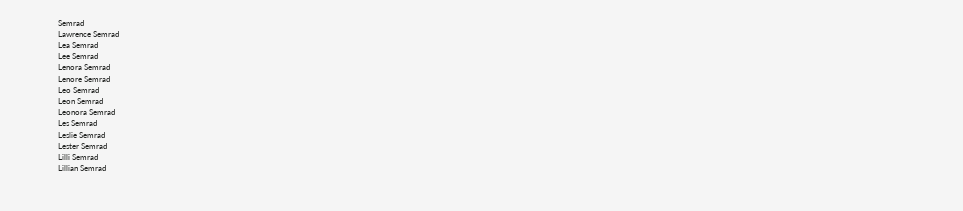Semrad
Lawrence Semrad
Lea Semrad
Lee Semrad
Lenora Semrad
Lenore Semrad
Leo Semrad
Leon Semrad
Leonora Semrad
Les Semrad
Leslie Semrad
Lester Semrad
Lilli Semrad
Lillian Semrad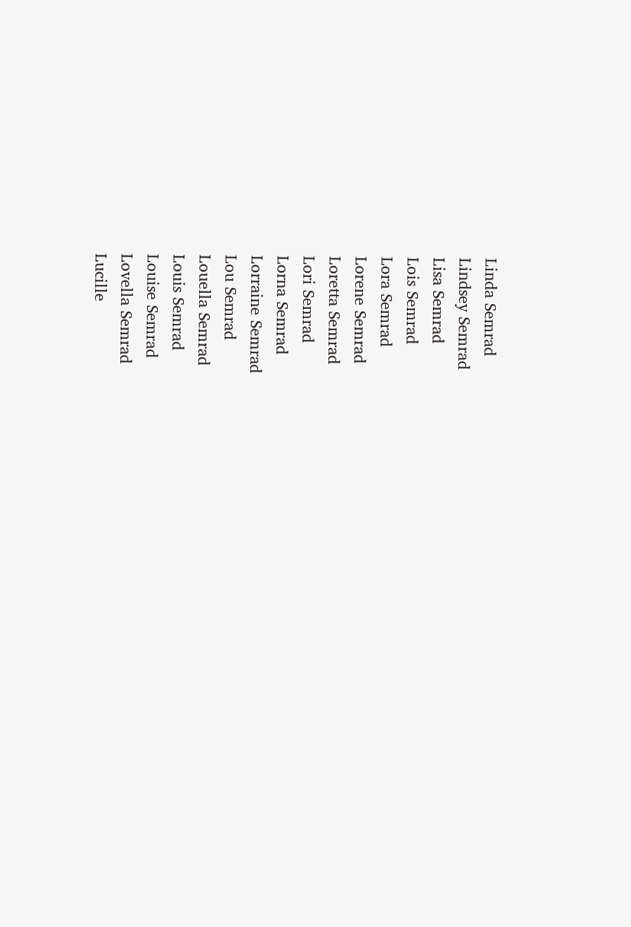Linda Semrad
Lindsey Semrad
Lisa Semrad
Lois Semrad
Lora Semrad
Lorene Semrad
Loretta Semrad
Lori Semrad
Lorna Semrad
Lorraine Semrad
Lou Semrad
Louella Semrad
Louis Semrad
Louise Semrad
Lovella Semrad
Lucille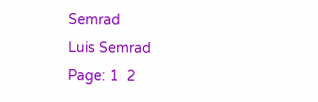Semrad
Luis Semrad
Page: 1  2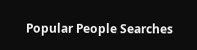Popular People Searches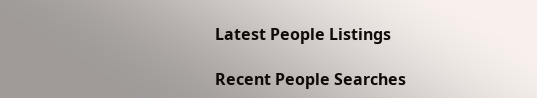Latest People Listings

Recent People Searches